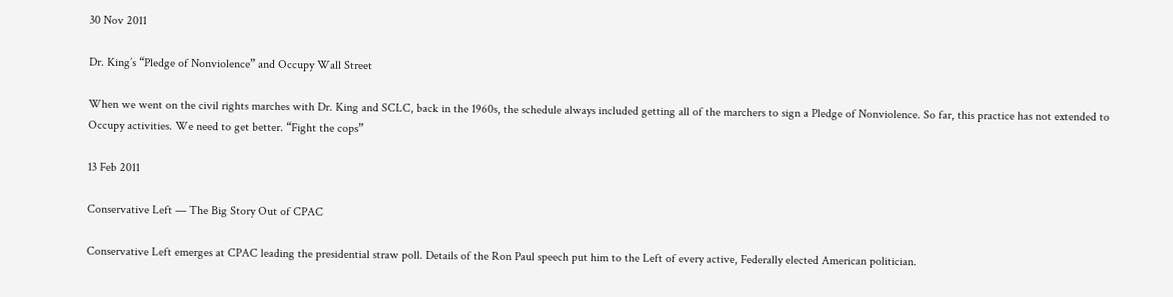30 Nov 2011

Dr. King’s “Pledge of Nonviolence” and Occupy Wall Street

When we went on the civil rights marches with Dr. King and SCLC, back in the 1960s, the schedule always included getting all of the marchers to sign a Pledge of Nonviolence. So far, this practice has not extended to Occupy activities. We need to get better. “Fight the cops”

13 Feb 2011

Conservative Left — The Big Story Out of CPAC

Conservative Left emerges at CPAC leading the presidential straw poll. Details of the Ron Paul speech put him to the Left of every active, Federally elected American politician.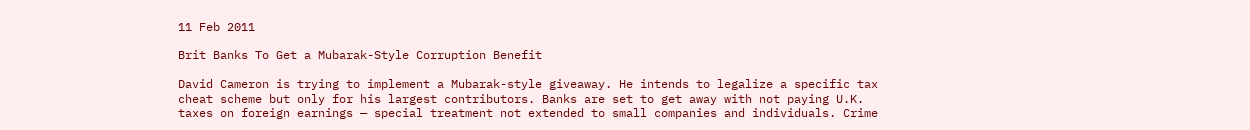11 Feb 2011

Brit Banks To Get a Mubarak-Style Corruption Benefit

David Cameron is trying to implement a Mubarak-style giveaway. He intends to legalize a specific tax cheat scheme but only for his largest contributors. Banks are set to get away with not paying U.K. taxes on foreign earnings — special treatment not extended to small companies and individuals. Crime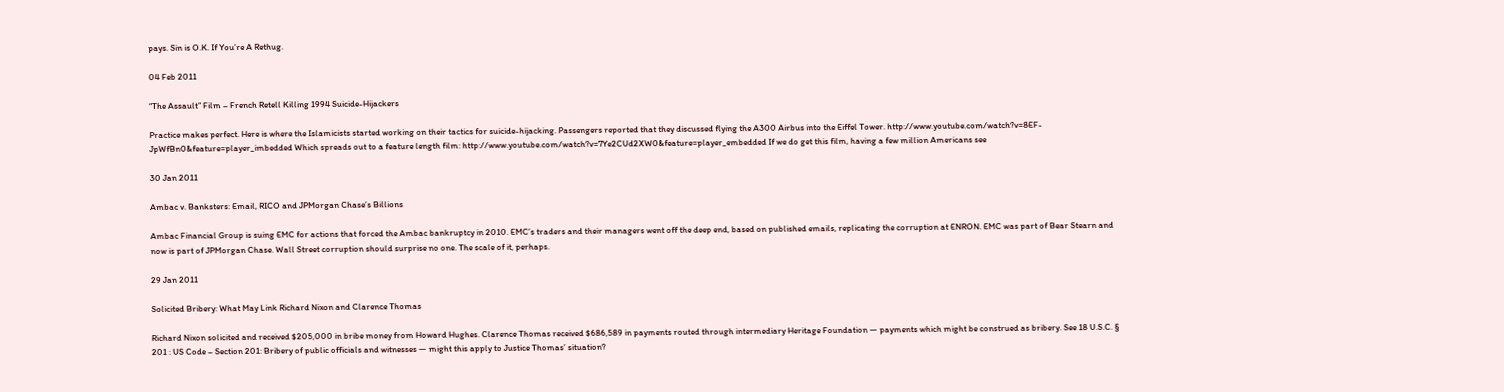pays. Sin is O.K. If You’re A Rethug.

04 Feb 2011

“The Assault” Film – French Retell Killing 1994 Suicide-Hijackers

Practice makes perfect. Here is where the Islamicists started working on their tactics for suicide-hijacking. Passengers reported that they discussed flying the A300 Airbus into the Eiffel Tower. http://www.youtube.com/watch?v=8EF-JpWfBn0&feature=player_imbedded Which spreads out to a feature length film: http://www.youtube.com/watch?v=7Ye2CUd2XW0&feature=player_embedded If we do get this film, having a few million Americans see

30 Jan 2011

Ambac v. Banksters: Email, RICO and JPMorgan Chase’s Billions

Ambac Financial Group is suing EMC for actions that forced the Ambac bankruptcy in 2010. EMC’s traders and their managers went off the deep end, based on published emails, replicating the corruption at ENRON. EMC was part of Bear Stearn and now is part of JPMorgan Chase. Wall Street corruption should surprise no one. The scale of it, perhaps.

29 Jan 2011

Solicited Bribery: What May Link Richard Nixon and Clarence Thomas

Richard Nixon solicited and received $205,000 in bribe money from Howard Hughes. Clarence Thomas received $686,589 in payments routed through intermediary Heritage Foundation — payments which might be construed as bribery. See 18 U.S.C. § 201 : US Code – Section 201: Bribery of public officials and witnesses — might this apply to Justice Thomas’ situation?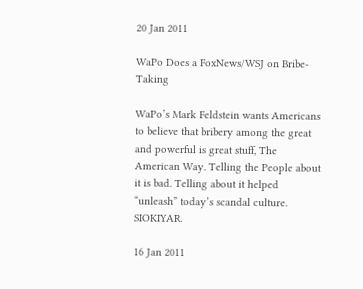20 Jan 2011

WaPo Does a FoxNews/WSJ on Bribe-Taking

WaPo’s Mark Feldstein wants Americans to believe that bribery among the great and powerful is great stuff, The American Way. Telling the People about it is bad. Telling about it helped “unleash” today’s scandal culture. SIOKIYAR.

16 Jan 2011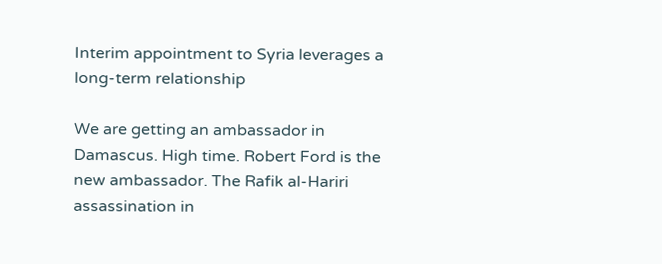Interim appointment to Syria leverages a long-term relationship

We are getting an ambassador in Damascus. High time. Robert Ford is the new ambassador. The Rafik al-Hariri assassination in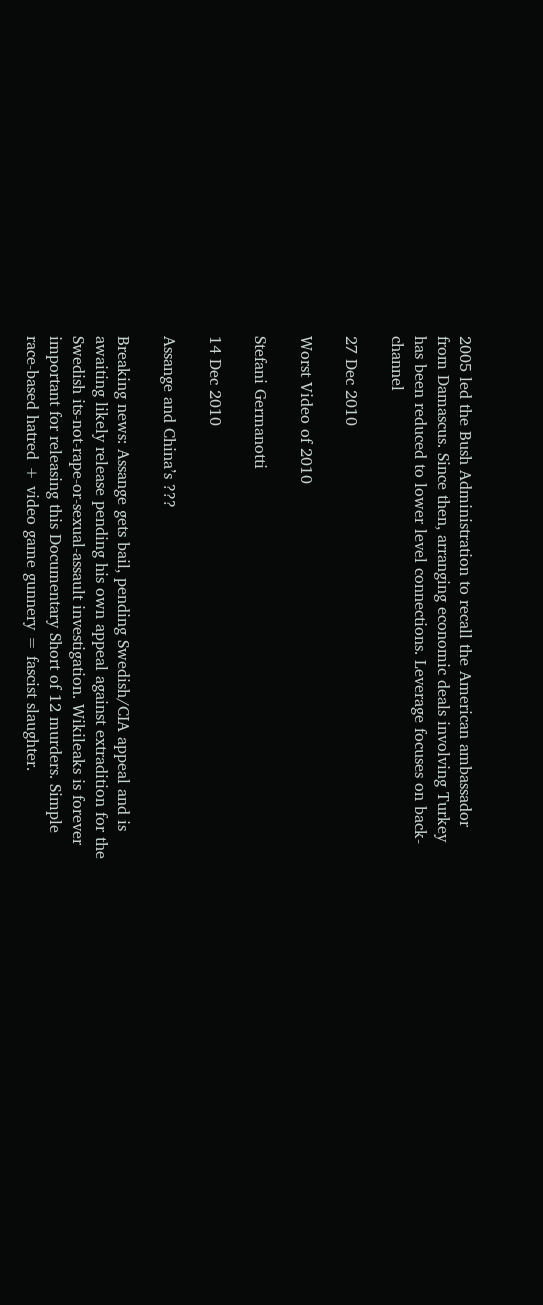2005 led the Bush Administration to recall the American ambassador from Damascus. Since then, arranging economic deals involving Turkey has been reduced to lower level connections. Leverage focuses on back-channel

27 Dec 2010

Worst Video of 2010

Stefani Germanotti

14 Dec 2010

Assange and China’s ???

Breaking news: Assange gets bail, pending Swedish/CIA appeal and is awaiting likely release pending his own appeal against extradition for the Swedish its-not-rape-or-sexual-assault investigation. Wikileaks is forever important for releasing this Documentary Short of 12 murders. Simple race-based hatred + video game gunnery = fascist slaughter.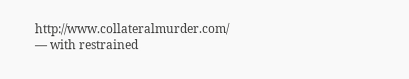http://www.collateralmurder.com/ — with restrained